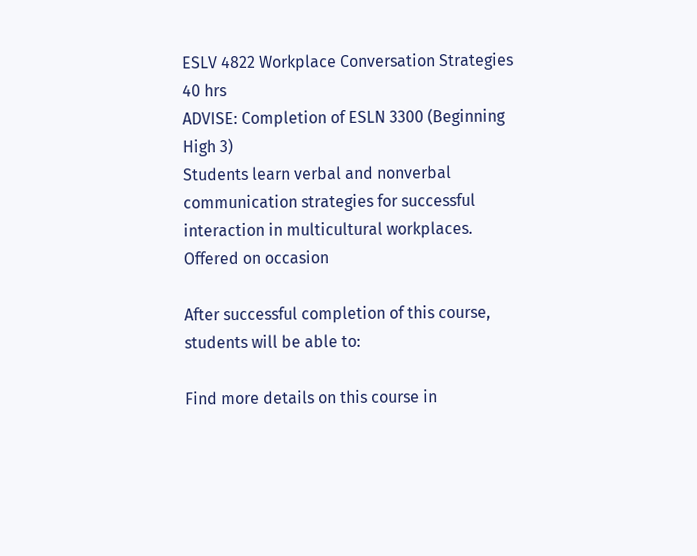ESLV 4822 Workplace Conversation Strategies
40 hrs
ADVISE: Completion of ESLN 3300 (Beginning High 3)
Students learn verbal and nonverbal communication strategies for successful interaction in multicultural workplaces.
Offered on occasion

After successful completion of this course, students will be able to:

Find more details on this course in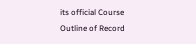its official Course Outline of Record